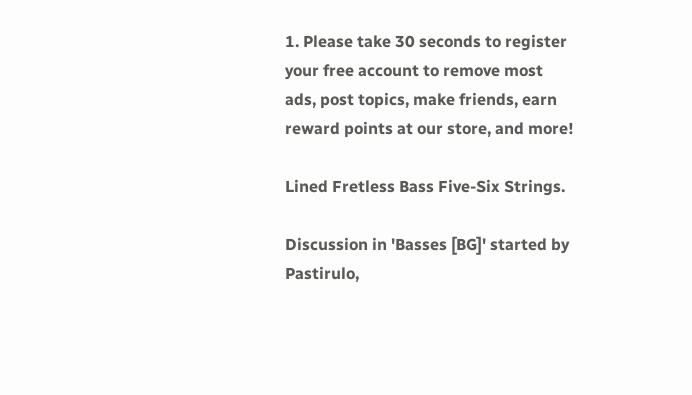1. Please take 30 seconds to register your free account to remove most ads, post topics, make friends, earn reward points at our store, and more!

Lined Fretless Bass Five-Six Strings.

Discussion in 'Basses [BG]' started by Pastirulo,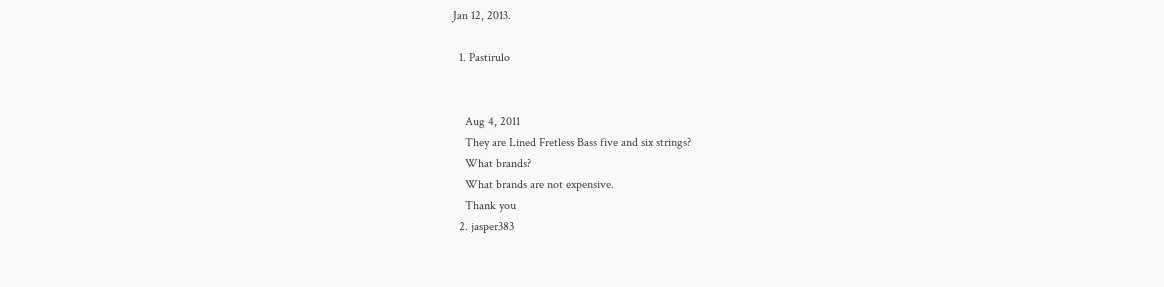Jan 12, 2013.

  1. Pastirulo


    Aug 4, 2011
    They are Lined Fretless Bass five and six strings?
    What brands?
    What brands are not expensive.
    Thank you
  2. jasper383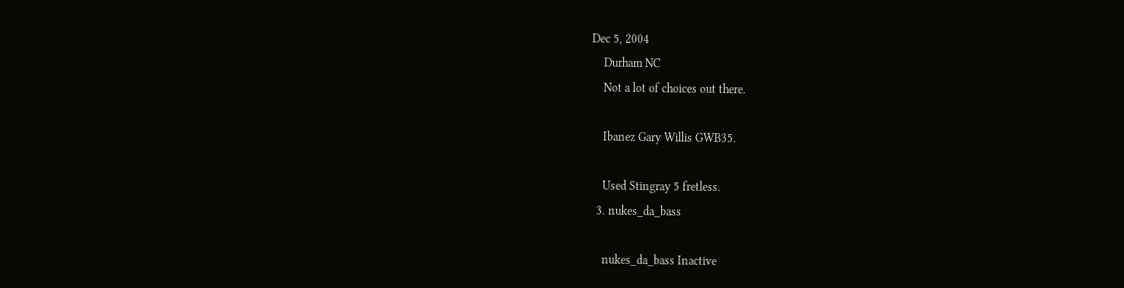Dec 5, 2004
    Durham NC
    Not a lot of choices out there.

    Ibanez Gary Willis GWB35.

    Used Stingray 5 fretless.
  3. nukes_da_bass

    nukes_da_bass Inactive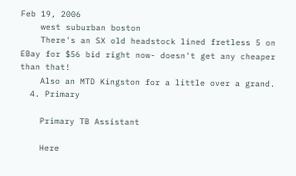Feb 19, 2006
    west suburban boston
    There's an SX old headstock lined fretless 5 on EBay for $56 bid right now- doesn't get any cheaper than that!
    Also an MTD Kingston for a little over a grand.
  4. Primary

    Primary TB Assistant

    Here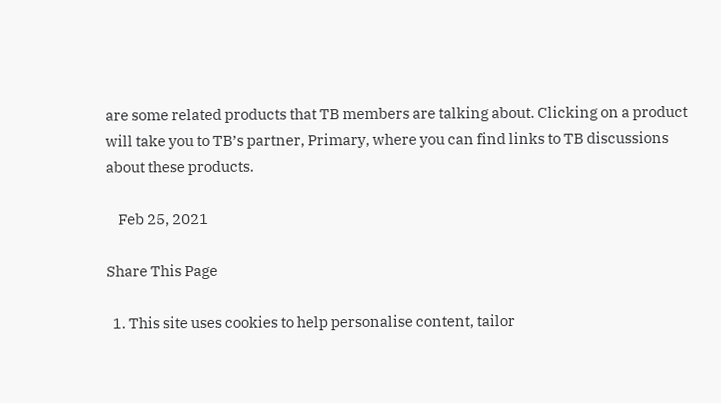are some related products that TB members are talking about. Clicking on a product will take you to TB’s partner, Primary, where you can find links to TB discussions about these products.

    Feb 25, 2021

Share This Page

  1. This site uses cookies to help personalise content, tailor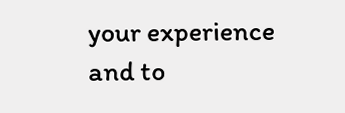your experience and to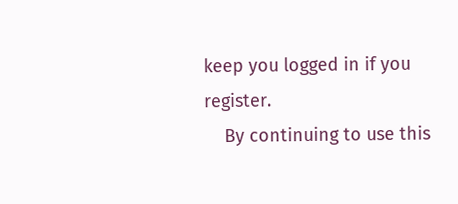keep you logged in if you register.
    By continuing to use this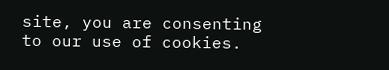site, you are consenting to our use of cookies.